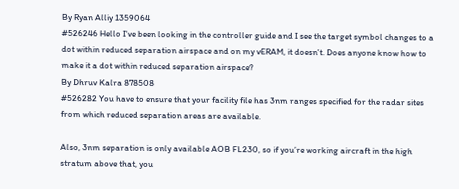By Ryan Alliy 1359064
#526246 Hello I've been looking in the controller guide and I see the target symbol changes to a dot within reduced separation airspace and on my vERAM, it doesn't. Does anyone know how to make it a dot within reduced separation airspace?
By Dhruv Kalra 878508
#526282 You have to ensure that your facility file has 3nm ranges specified for the radar sites from which reduced separation areas are available.

Also, 3nm separation is only available AOB FL230, so if you’re working aircraft in the high stratum above that, you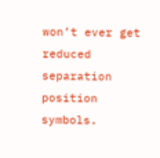won’t ever get reduced separation position symbols.